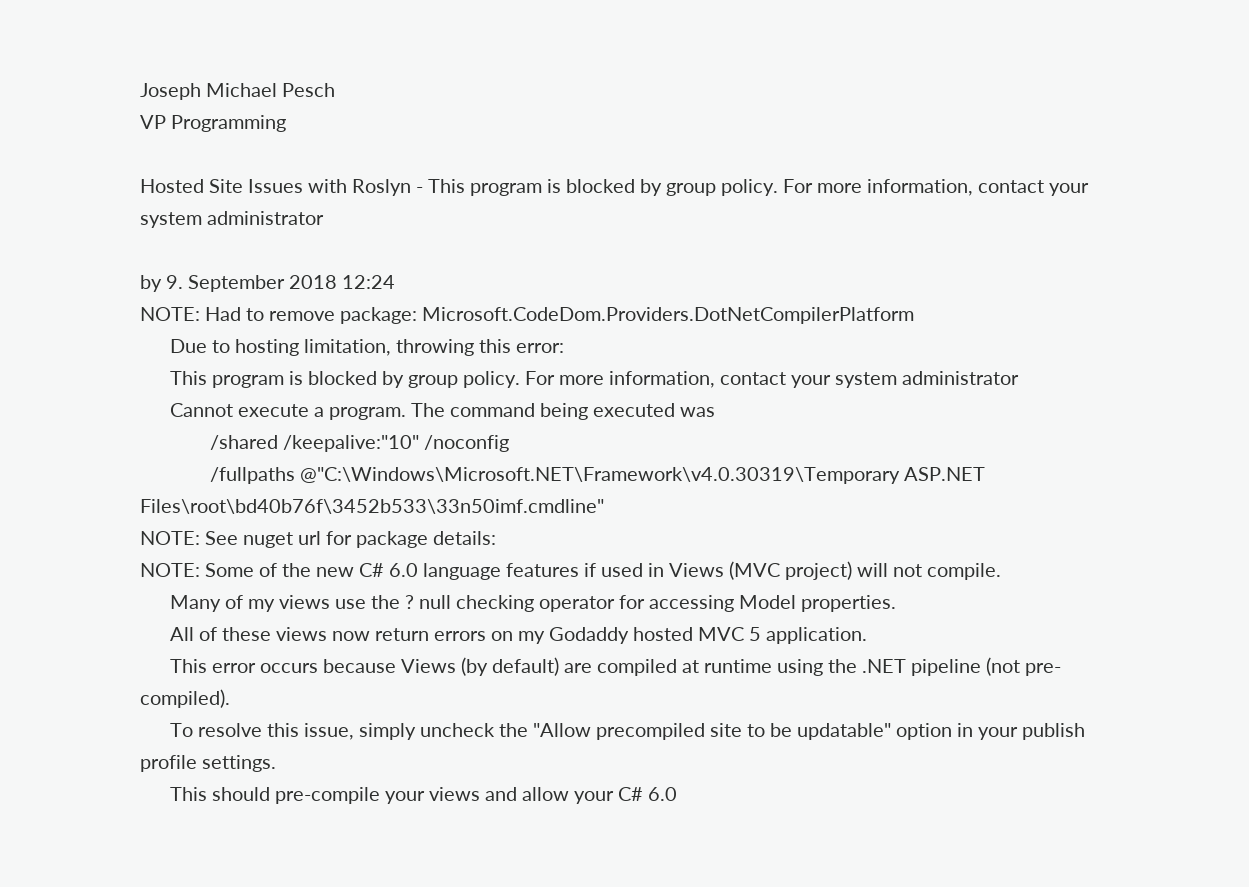Joseph Michael Pesch
VP Programming

Hosted Site Issues with Roslyn - This program is blocked by group policy. For more information, contact your system administrator

by 9. September 2018 12:24
NOTE: Had to remove package: Microsoft.CodeDom.Providers.DotNetCompilerPlatform
      Due to hosting limitation, throwing this error:
      This program is blocked by group policy. For more information, contact your system administrator
      Cannot execute a program. The command being executed was
              /shared /keepalive:"10" /noconfig
              /fullpaths @"C:\Windows\Microsoft.NET\Framework\v4.0.30319\Temporary ASP.NET Files\root\bd40b76f\3452b533\33n50imf.cmdline"
NOTE: See nuget url for package details:
NOTE: Some of the new C# 6.0 language features if used in Views (MVC project) will not compile.
      Many of my views use the ? null checking operator for accessing Model properties.
      All of these views now return errors on my Godaddy hosted MVC 5 application.
      This error occurs because Views (by default) are compiled at runtime using the .NET pipeline (not pre-compiled).
      To resolve this issue, simply uncheck the "Allow precompiled site to be updatable" option in your publish profile settings.
      This should pre-compile your views and allow your C# 6.0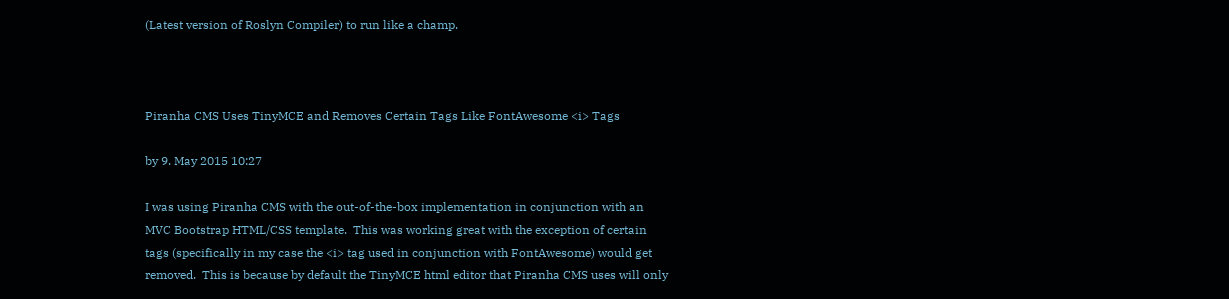(Latest version of Roslyn Compiler) to run like a champ.



Piranha CMS Uses TinyMCE and Removes Certain Tags Like FontAwesome <i> Tags

by 9. May 2015 10:27

I was using Piranha CMS with the out-of-the-box implementation in conjunction with an MVC Bootstrap HTML/CSS template.  This was working great with the exception of certain tags (specifically in my case the <i> tag used in conjunction with FontAwesome) would get removed.  This is because by default the TinyMCE html editor that Piranha CMS uses will only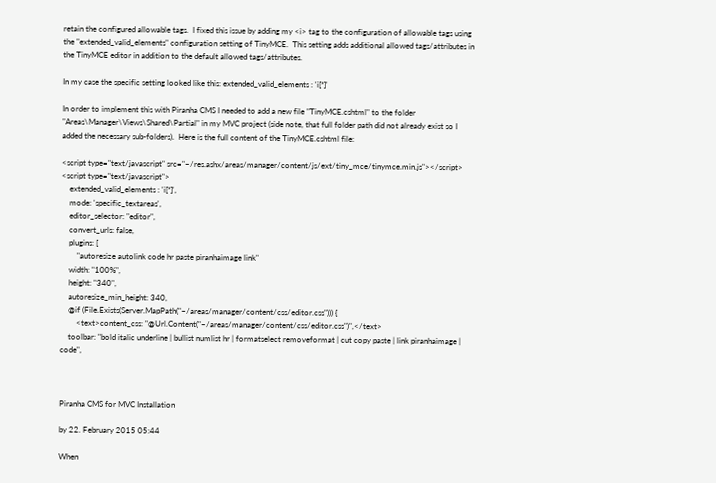retain the configured allowable tags.  I fixed this issue by adding my <i> tag to the configuration of allowable tags using the "extended_valid_elements" configuration setting of TinyMCE.  This setting adds additional allowed tags/attributes in the TinyMCE editor in addition to the default allowed tags/attributes.

In my case the specific setting looked like this: extended_valid_elements : 'i[*]'

In order to implement this with Piranha CMS I needed to add a new file "TinyMCE.cshtml" to the folder "Areas\Manager\Views\Shared\Partial" in my MVC project (side note, that full folder path did not already exist so I added the necessary sub-folders).  Here is the full content of the TinyMCE.cshtml file:

<script type="text/javascript" src="~/res.ashx/areas/manager/content/js/ext/tiny_mce/tinymce.min.js"></script>
<script type="text/javascript">
    extended_valid_elements : 'i[*]',
    mode: 'specific_textareas',
    editor_selector: "editor",
    convert_urls: false,
    plugins: [
        "autoresize autolink code hr paste piranhaimage link"
    width: "100%",
    height: "340",
    autoresize_min_height: 340,
    @if (File.Exists(Server.MapPath("~/areas/manager/content/css/editor.css"))) {
        <text>content_css: "@Url.Content("~/areas/manager/content/css/editor.css")",</text>
    toolbar: "bold italic underline | bullist numlist hr | formatselect removeformat | cut copy paste | link piranhaimage | code",



Piranha CMS for MVC Installation

by 22. February 2015 05:44

When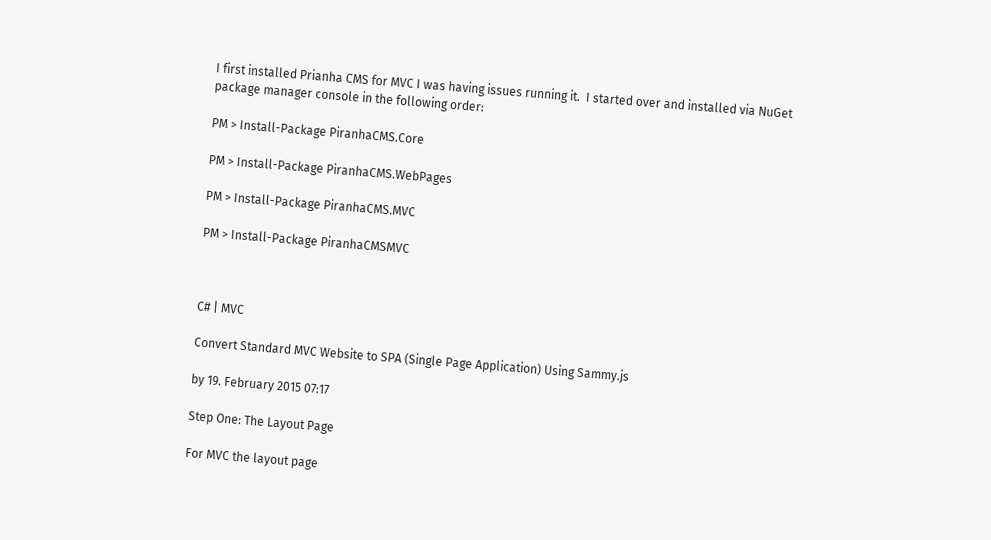I first installed Prianha CMS for MVC I was having issues running it.  I started over and installed via NuGet package manager console in the following order:

PM > Install-Package PiranhaCMS.Core

PM > Install-Package PiranhaCMS.WebPages

PM > Install-Package PiranhaCMS.MVC

PM > Install-Package PiranhaCMSMVC



C# | MVC

Convert Standard MVC Website to SPA (Single Page Application) Using Sammy.js

by 19. February 2015 07:17

Step One: The Layout Page

For MVC the layout page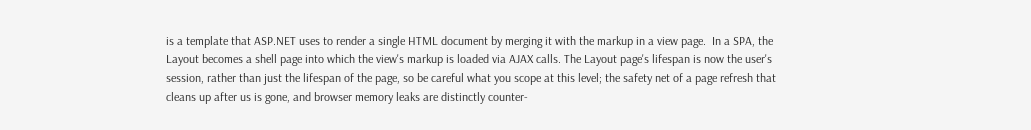is a template that ASP.NET uses to render a single HTML document by merging it with the markup in a view page.  In a SPA, the Layout becomes a shell page into which the view's markup is loaded via AJAX calls. The Layout page's lifespan is now the user's session, rather than just the lifespan of the page, so be careful what you scope at this level; the safety net of a page refresh that cleans up after us is gone, and browser memory leaks are distinctly counter-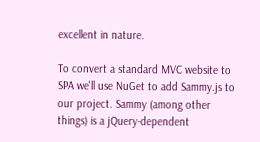excellent in nature.

To convert a standard MVC website to SPA we'll use NuGet to add Sammy.js to our project. Sammy (among other things) is a jQuery-dependent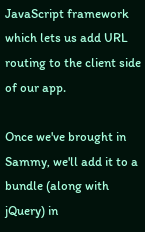JavaScript framework which lets us add URL routing to the client side of our app.

Once we've brought in Sammy, we'll add it to a bundle (along with jQuery) in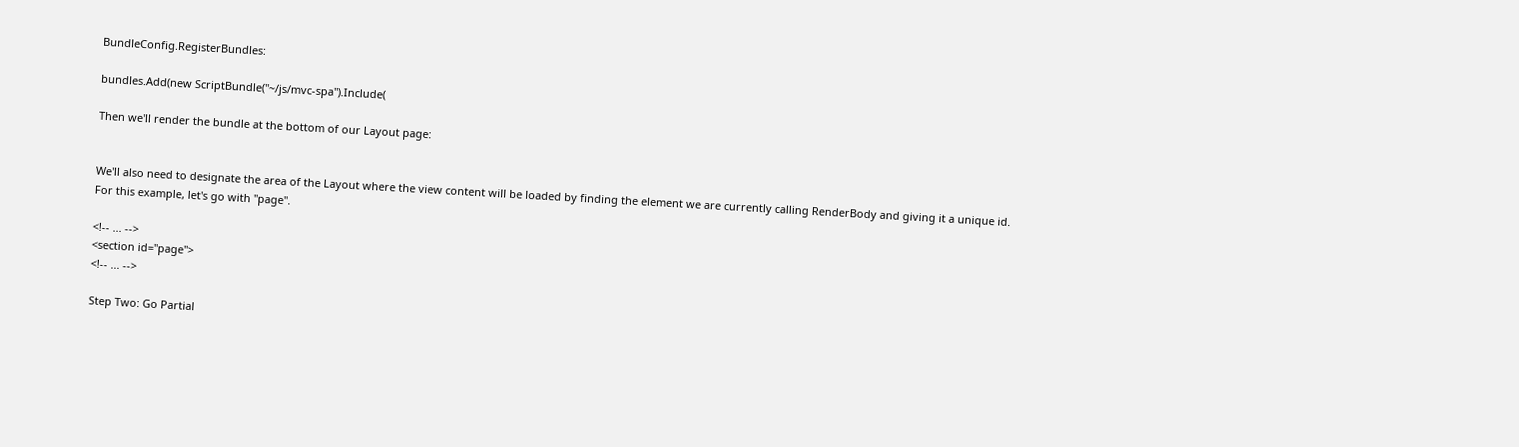BundleConfig.RegisterBundles:

bundles.Add(new ScriptBundle("~/js/mvc-spa").Include(

Then we'll render the bundle at the bottom of our Layout page:


We'll also need to designate the area of the Layout where the view content will be loaded by finding the element we are currently calling RenderBody and giving it a unique id. For this example, let's go with "page".

<!-- ... -->
<section id="page">
<!-- ... -->

Step Two: Go Partial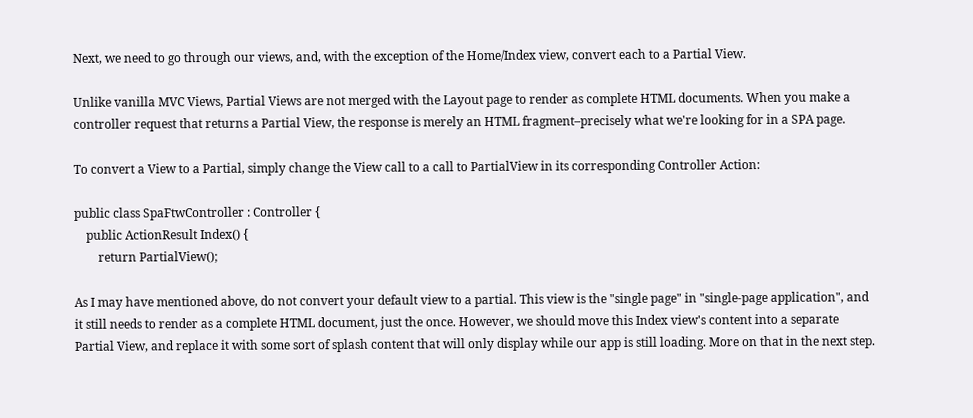Next, we need to go through our views, and, with the exception of the Home/Index view, convert each to a Partial View.

Unlike vanilla MVC Views, Partial Views are not merged with the Layout page to render as complete HTML documents. When you make a controller request that returns a Partial View, the response is merely an HTML fragment–precisely what we're looking for in a SPA page.

To convert a View to a Partial, simply change the View call to a call to PartialView in its corresponding Controller Action:

public class SpaFtwController : Controller {
    public ActionResult Index() {
        return PartialView();

As I may have mentioned above, do not convert your default view to a partial. This view is the "single page" in "single-page application", and it still needs to render as a complete HTML document, just the once. However, we should move this Index view's content into a separate Partial View, and replace it with some sort of splash content that will only display while our app is still loading. More on that in the next step.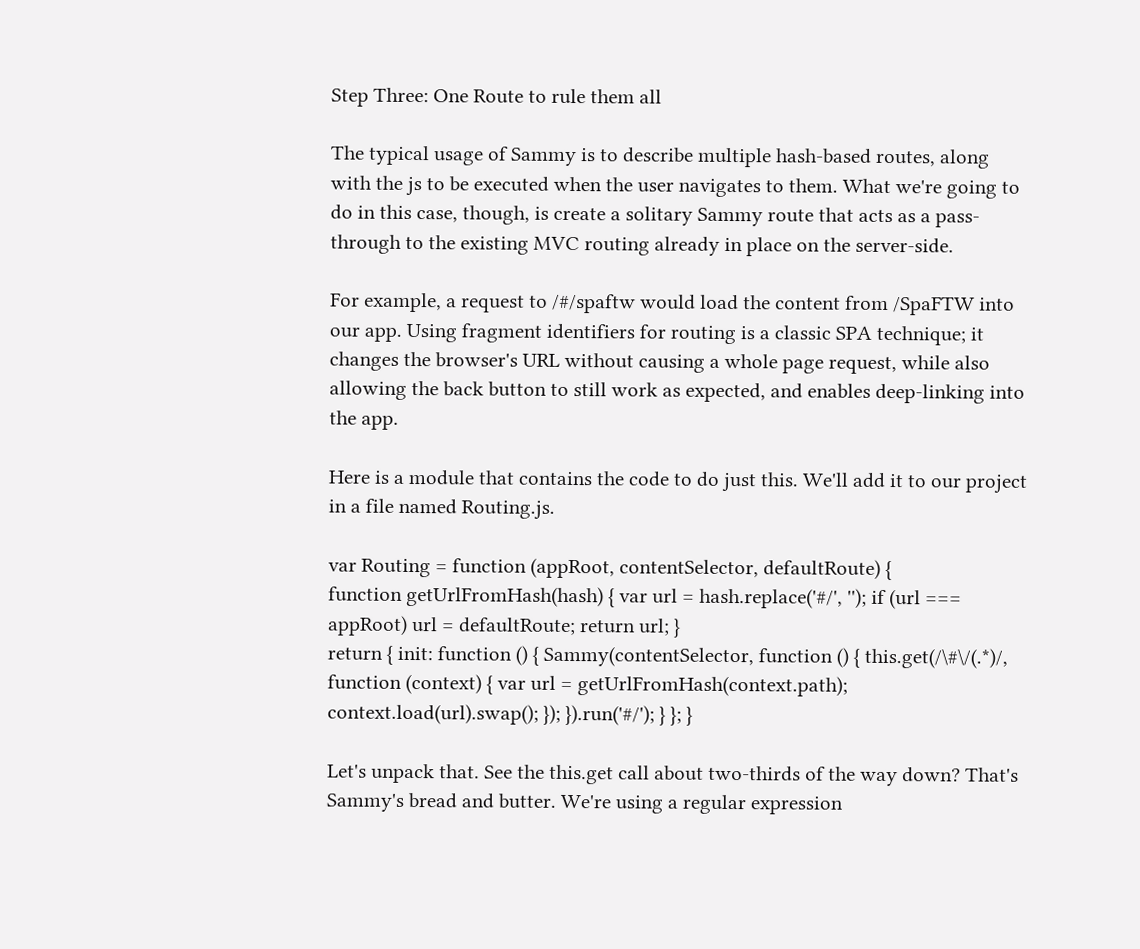Step Three: One Route to rule them all

The typical usage of Sammy is to describe multiple hash-based routes, along with the js to be executed when the user navigates to them. What we're going to do in this case, though, is create a solitary Sammy route that acts as a pass-through to the existing MVC routing already in place on the server-side.

For example, a request to /#/spaftw would load the content from /SpaFTW into our app. Using fragment identifiers for routing is a classic SPA technique; it changes the browser's URL without causing a whole page request, while also allowing the back button to still work as expected, and enables deep-linking into the app.

Here is a module that contains the code to do just this. We'll add it to our project in a file named Routing.js.

var Routing = function (appRoot, contentSelector, defaultRoute) {
function getUrlFromHash(hash) { var url = hash.replace('#/', ''); if (url === appRoot) url = defaultRoute; return url; }
return { init: function () { Sammy(contentSelector, function () { this.get(/\#\/(.*)/, function (context) { var url = getUrlFromHash(context.path); context.load(url).swap(); }); }).run('#/'); } }; }

Let's unpack that. See the this.get call about two-thirds of the way down? That's Sammy's bread and butter. We're using a regular expression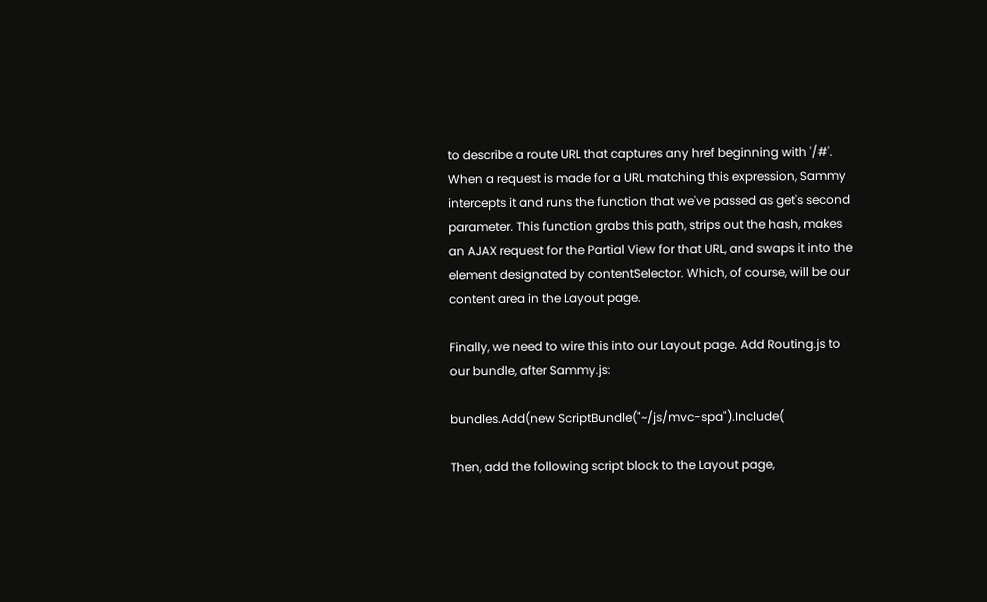to describe a route URL that captures any href beginning with '/#'. When a request is made for a URL matching this expression, Sammy intercepts it and runs the function that we've passed as get's second parameter. This function grabs this path, strips out the hash, makes an AJAX request for the Partial View for that URL, and swaps it into the element designated by contentSelector. Which, of course, will be our content area in the Layout page.

Finally, we need to wire this into our Layout page. Add Routing.js to our bundle, after Sammy.js:

bundles.Add(new ScriptBundle("~/js/mvc-spa").Include(

Then, add the following script block to the Layout page,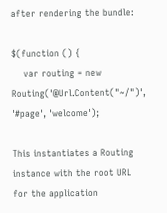after rendering the bundle:

$(function () {
    var routing = new Routing('@Url.Content("~/")', '#page', 'welcome');

This instantiates a Routing instance with the root URL for the application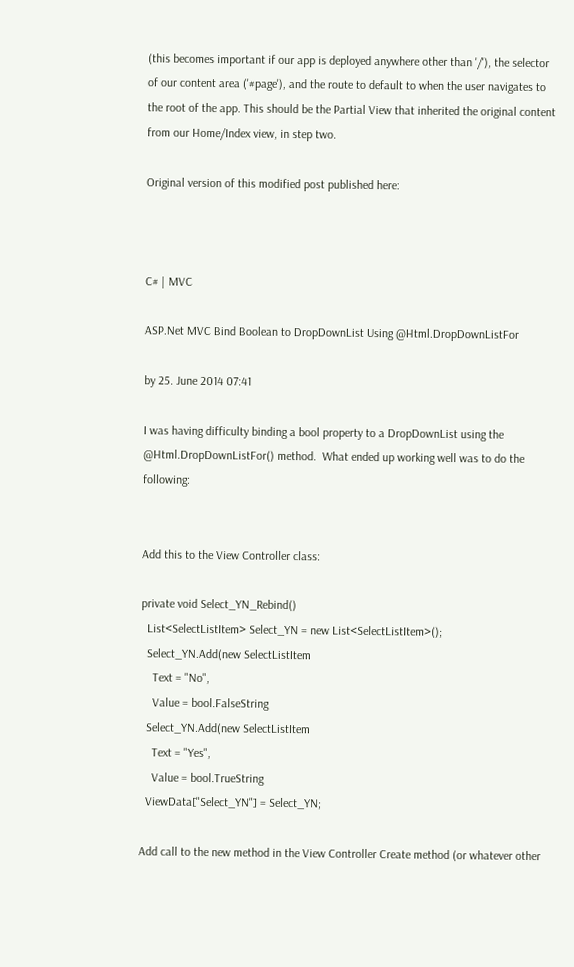(this becomes important if our app is deployed anywhere other than '/'), the selector of our content area ('#page'), and the route to default to when the user navigates to the root of the app. This should be the Partial View that inherited the original content from our Home/Index view, in step two.

Original version of this modified post published here:



C# | MVC

ASP.Net MVC Bind Boolean to DropDownList Using @Html.DropDownListFor

by 25. June 2014 07:41

I was having difficulty binding a bool property to a DropDownList using the @Html.DropDownListFor() method.  What ended up working well was to do the following:


Add this to the View Controller class:

private void Select_YN_Rebind()
  List<SelectListItem> Select_YN = new List<SelectListItem>();
  Select_YN.Add(new SelectListItem
    Text = "No",
    Value = bool.FalseString
  Select_YN.Add(new SelectListItem
    Text = "Yes",
    Value = bool.TrueString
  ViewData["Select_YN"] = Select_YN;

Add call to the new method in the View Controller Create method (or whatever other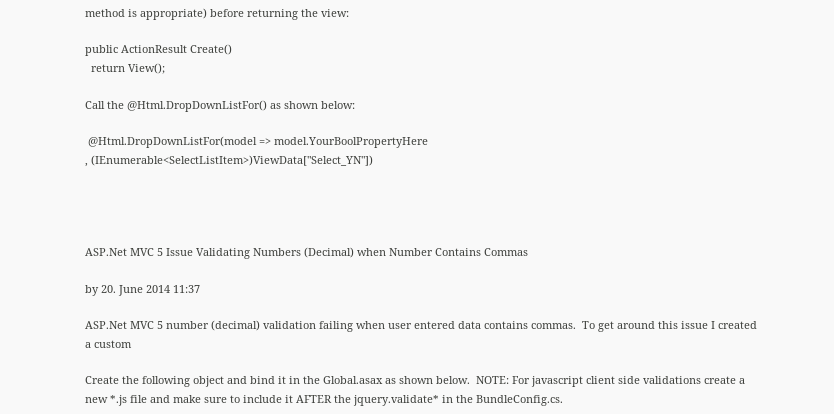method is appropriate) before returning the view:

public ActionResult Create()
  return View();

Call the @Html.DropDownListFor() as shown below:

 @Html.DropDownListFor(model => model.YourBoolPropertyHere
, (IEnumerable<SelectListItem>)ViewData["Select_YN"])




ASP.Net MVC 5 Issue Validating Numbers (Decimal) when Number Contains Commas

by 20. June 2014 11:37

ASP.Net MVC 5 number (decimal) validation failing when user entered data contains commas.  To get around this issue I created a custom

Create the following object and bind it in the Global.asax as shown below.  NOTE: For javascript client side validations create a new *.js file and make sure to include it AFTER the jquery.validate* in the BundleConfig.cs.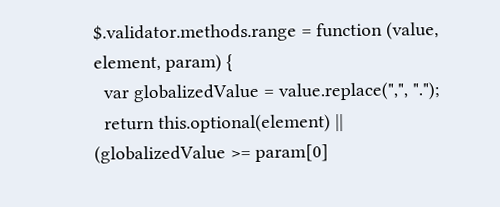$.validator.methods.range = function (value, element, param) {
  var globalizedValue = value.replace(",", ".");
  return this.optional(element) || (globalizedValue >= param[0]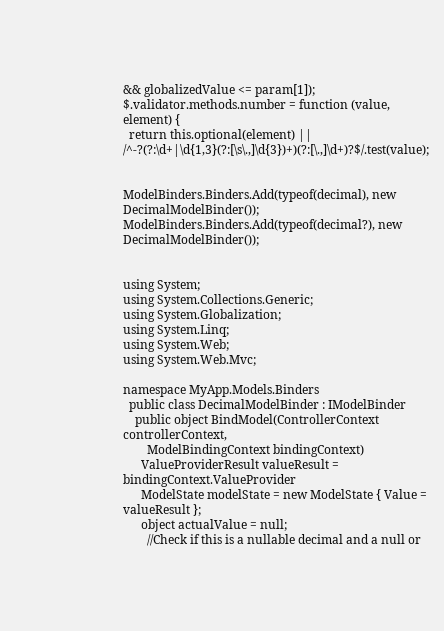&& globalizedValue <= param[1]);
$.validator.methods.number = function (value, element) {
  return this.optional(element) || /^-?(?:\d+|\d{1,3}(?:[\s\.,]\d{3})+)(?:[\.,]\d+)?$/.test(value);


ModelBinders.Binders.Add(typeof(decimal), new DecimalModelBinder());
ModelBinders.Binders.Add(typeof(decimal?), new DecimalModelBinder());


using System;
using System.Collections.Generic;
using System.Globalization;
using System.Linq;
using System.Web;
using System.Web.Mvc;

namespace MyApp.Models.Binders
  public class DecimalModelBinder : IModelBinder
    public object BindModel(ControllerContext controllerContext,
        ModelBindingContext bindingContext)
      ValueProviderResult valueResult = bindingContext.ValueProvider
      ModelState modelState = new ModelState { Value = valueResult };
      object actualValue = null;
        //Check if this is a nullable decimal and a null or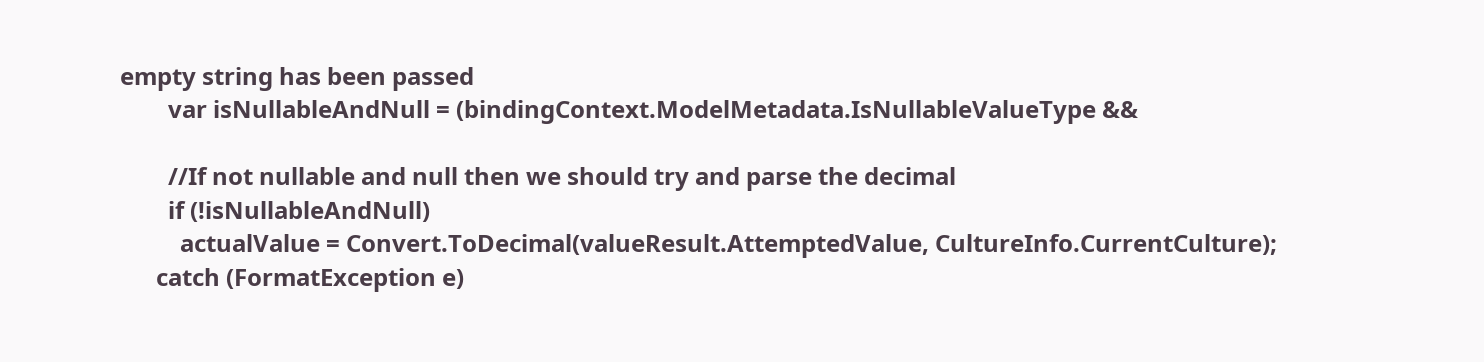empty string has been passed
        var isNullableAndNull = (bindingContext.ModelMetadata.IsNullableValueType &&

        //If not nullable and null then we should try and parse the decimal
        if (!isNullableAndNull)
          actualValue = Convert.ToDecimal(valueResult.AttemptedValue, CultureInfo.CurrentCulture);
      catch (FormatException e)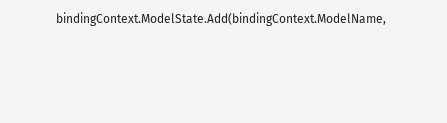bindingContext.ModelState.Add(bindingContext.ModelName,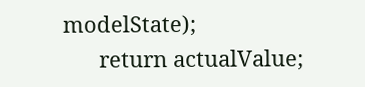modelState);
      return actualValue;